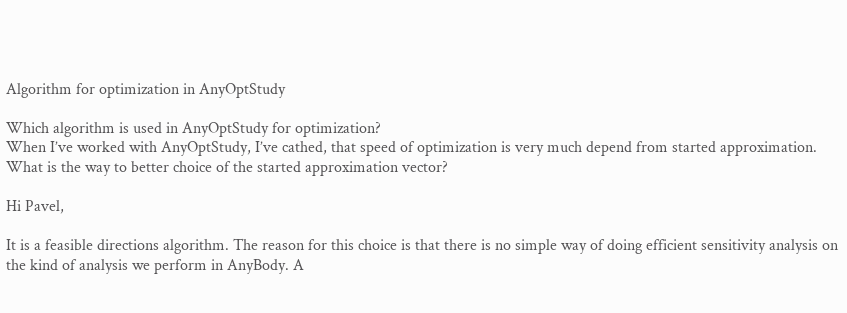Algorithm for optimization in AnyOptStudy

Which algorithm is used in AnyOptStudy for optimization?
When I’ve worked with AnyOptStudy, I’ve cathed, that speed of optimization is very much depend from started approximation. What is the way to better choice of the started approximation vector?

Hi Pavel,

It is a feasible directions algorithm. The reason for this choice is that there is no simple way of doing efficient sensitivity analysis on the kind of analysis we perform in AnyBody. A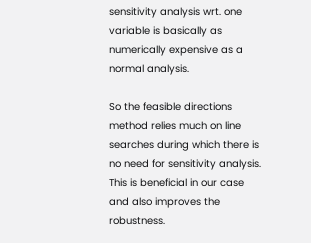sensitivity analysis wrt. one variable is basically as numerically expensive as a normal analysis.

So the feasible directions method relies much on line searches during which there is no need for sensitivity analysis. This is beneficial in our case and also improves the robustness.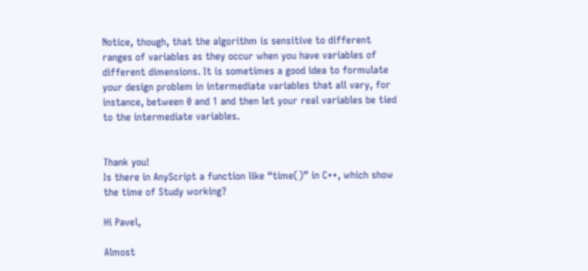Notice, though, that the algorithm is sensitive to different ranges of variables as they occur when you have variables of different dimensions. It is sometimes a good idea to formulate your design problem in intermediate variables that all vary, for instance, between 0 and 1 and then let your real variables be tied to the intermediate variables.


Thank you!
Is there in AnyScript a function like “time()” in C++, which show the time of Study working?

Hi Pavel,

Almost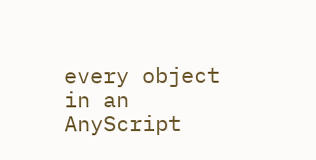every object in an AnyScript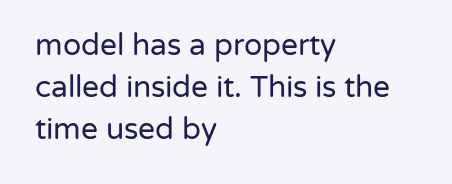model has a property called inside it. This is the time used by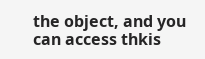the object, and you can access thkis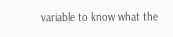variable to know what the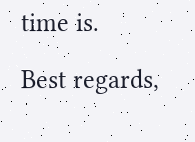time is.

Best regards,